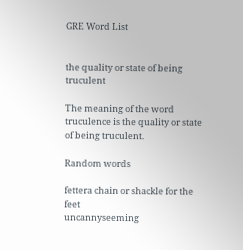GRE Word List


the quality or state of being truculent

The meaning of the word truculence is the quality or state of being truculent.

Random words

fettera chain or shackle for the feet
uncannyseeming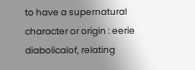to have a supernatural character or origin : eerie
diabolicalof, relating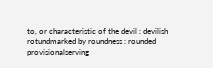to, or characteristic of the devil : devilish
rotundmarked by roundness : rounded
provisionalserving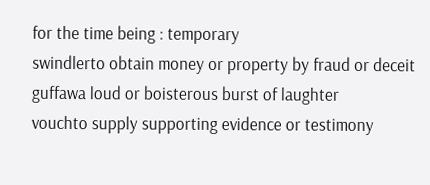for the time being : temporary
swindlerto obtain money or property by fraud or deceit
guffawa loud or boisterous burst of laughter
vouchto supply supporting evidence or testimony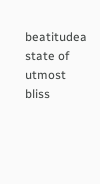beatitudea state of utmost bliss